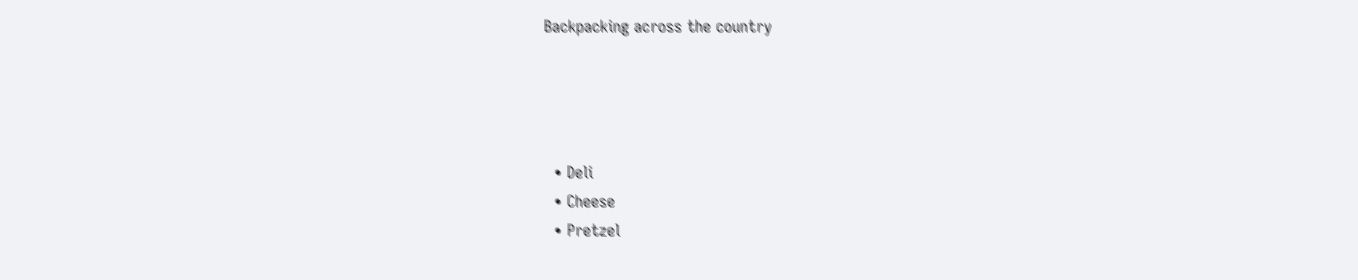Backpacking across the country




  • Deli
  • Cheese
  • Pretzel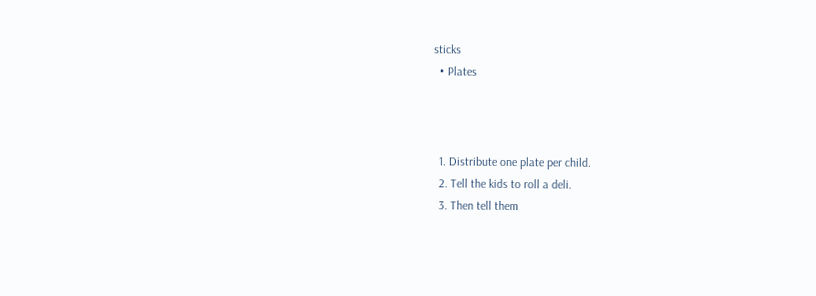sticks
  • Plates



  1. Distribute one plate per child.
  2. Tell the kids to roll a deli.
  3. Then tell them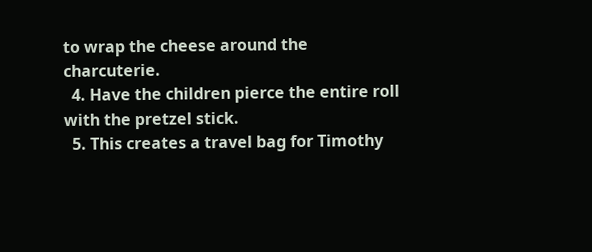to wrap the cheese around the charcuterie.
  4. Have the children pierce the entire roll with the pretzel stick.
  5. This creates a travel bag for Timothy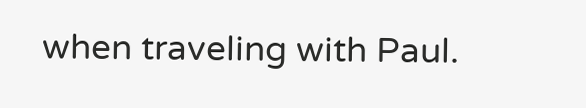when traveling with Paul.